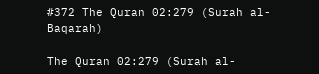#372 The Quran 02:279 (Surah al-Baqarah)

The Quran 02:279 (Surah al-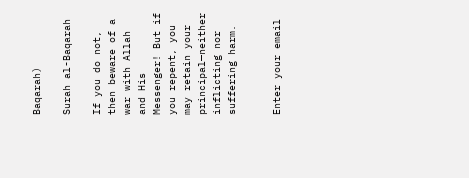Baqarah)

Surah al-Baqarah

If you do not, then beware of a war with Allah and His Messenger! But if you repent, you may retain your principal—neither inflicting nor suffering harm.


Enter your email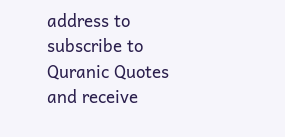address to subscribe to Quranic Quotes and receive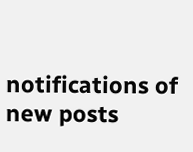notifications of new posts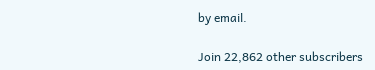by email.

Join 22,862 other subscribers